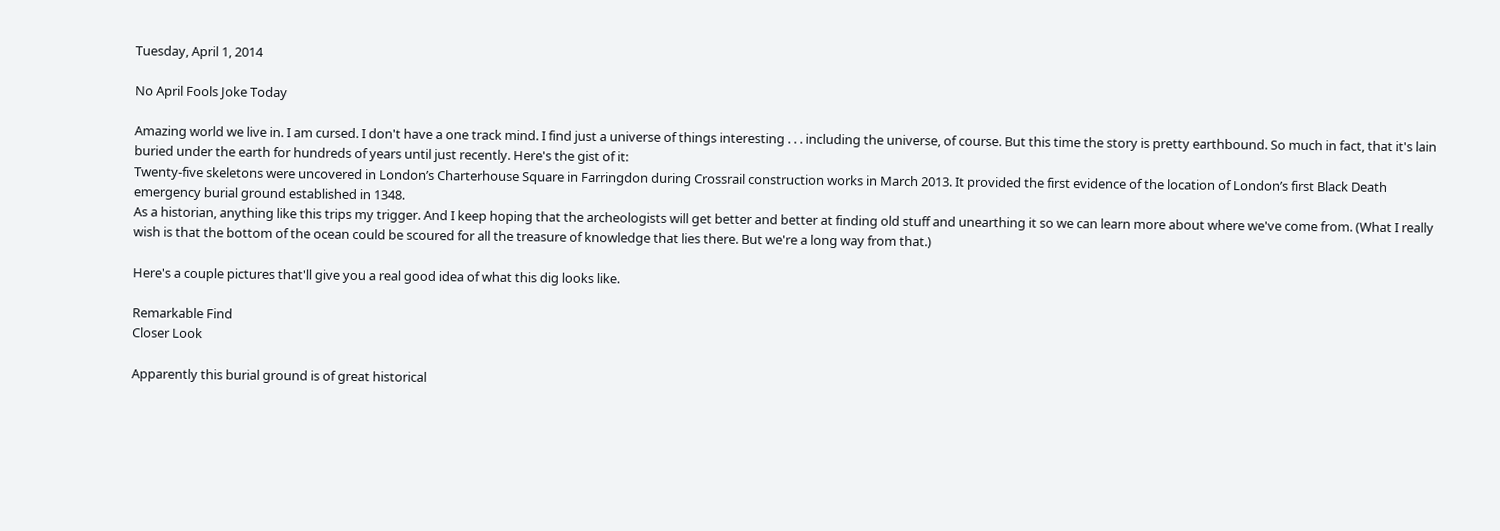Tuesday, April 1, 2014

No April Fools Joke Today

Amazing world we live in. I am cursed. I don't have a one track mind. I find just a universe of things interesting . . . including the universe, of course. But this time the story is pretty earthbound. So much in fact, that it's lain buried under the earth for hundreds of years until just recently. Here's the gist of it:
Twenty-five skeletons were uncovered in London’s Charterhouse Square in Farringdon during Crossrail construction works in March 2013. It provided the first evidence of the location of London’s first Black Death emergency burial ground established in 1348.
As a historian, anything like this trips my trigger. And I keep hoping that the archeologists will get better and better at finding old stuff and unearthing it so we can learn more about where we've come from. (What I really wish is that the bottom of the ocean could be scoured for all the treasure of knowledge that lies there. But we're a long way from that.)

Here's a couple pictures that'll give you a real good idea of what this dig looks like.

Remarkable Find
Closer Look

Apparently this burial ground is of great historical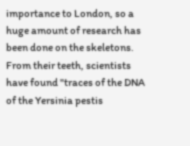importance to London, so a huge amount of research has been done on the skeletons. From their teeth, scientists have found "traces of the DNA of the Yersinia pestis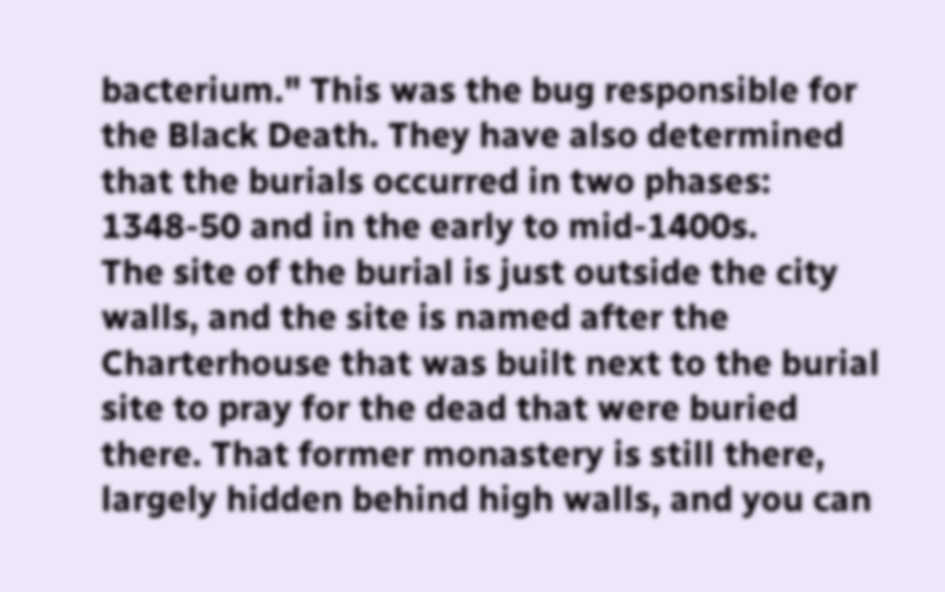bacterium." This was the bug responsible for the Black Death. They have also determined that the burials occurred in two phases: 1348-50 and in the early to mid-1400s.
The site of the burial is just outside the city walls, and the site is named after the Charterhouse that was built next to the burial site to pray for the dead that were buried there. That former monastery is still there, largely hidden behind high walls, and you can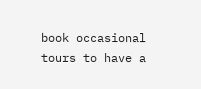book occasional tours to have a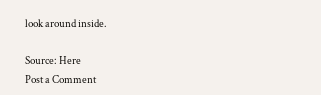look around inside.

Source: Here
Post a Comment